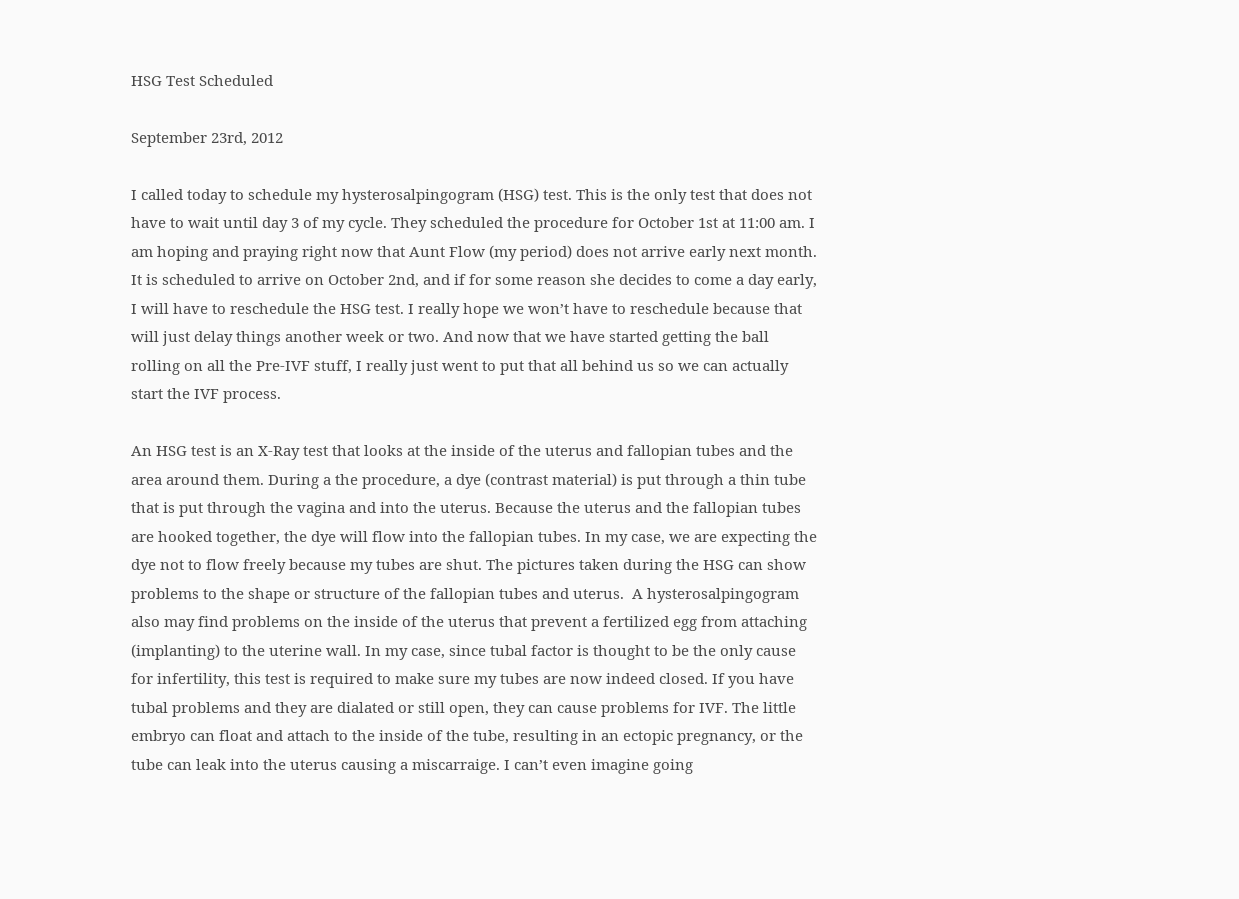HSG Test Scheduled

September 23rd, 2012

I called today to schedule my hysterosalpingogram (HSG) test. This is the only test that does not have to wait until day 3 of my cycle. They scheduled the procedure for October 1st at 11:00 am. I am hoping and praying right now that Aunt Flow (my period) does not arrive early next month. It is scheduled to arrive on October 2nd, and if for some reason she decides to come a day early, I will have to reschedule the HSG test. I really hope we won’t have to reschedule because that will just delay things another week or two. And now that we have started getting the ball rolling on all the Pre-IVF stuff, I really just went to put that all behind us so we can actually start the IVF process.

An HSG test is an X-Ray test that looks at the inside of the uterus and fallopian tubes and the area around them. During a the procedure, a dye (contrast material) is put through a thin tube that is put through the vagina and into the uterus. Because the uterus and the fallopian tubes are hooked together, the dye will flow into the fallopian tubes. In my case, we are expecting the dye not to flow freely because my tubes are shut. The pictures taken during the HSG can show problems to the shape or structure of the fallopian tubes and uterus.  A hysterosalpingogram also may find problems on the inside of the uterus that prevent a fertilized egg from attaching (implanting) to the uterine wall. In my case, since tubal factor is thought to be the only cause for infertility, this test is required to make sure my tubes are now indeed closed. If you have tubal problems and they are dialated or still open, they can cause problems for IVF. The little embryo can float and attach to the inside of the tube, resulting in an ectopic pregnancy, or the tube can leak into the uterus causing a miscarraige. I can’t even imagine going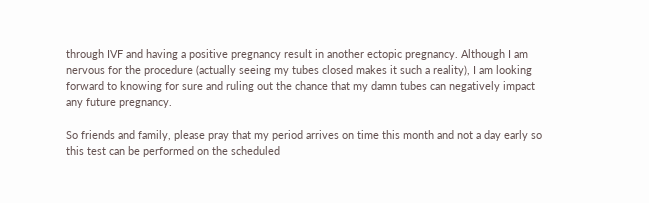through IVF and having a positive pregnancy result in another ectopic pregnancy. Although I am nervous for the procedure (actually seeing my tubes closed makes it such a reality), I am looking forward to knowing for sure and ruling out the chance that my damn tubes can negatively impact any future pregnancy.

So friends and family, please pray that my period arrives on time this month and not a day early so this test can be performed on the scheduled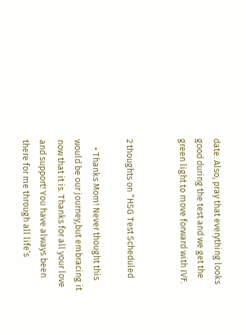date. Also, pray that everything looks good during the test and we get the green light to move forward with IVF.


2 thoughts on “HSG Test Scheduled

    • Thanks Mom! Never thought this would be our journey,but embracing it now that it is. Thanks for all your love and support! You have always been there for me through all life’s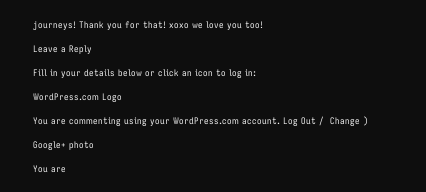journeys! Thank you for that! xoxo we love you too!

Leave a Reply

Fill in your details below or click an icon to log in:

WordPress.com Logo

You are commenting using your WordPress.com account. Log Out /  Change )

Google+ photo

You are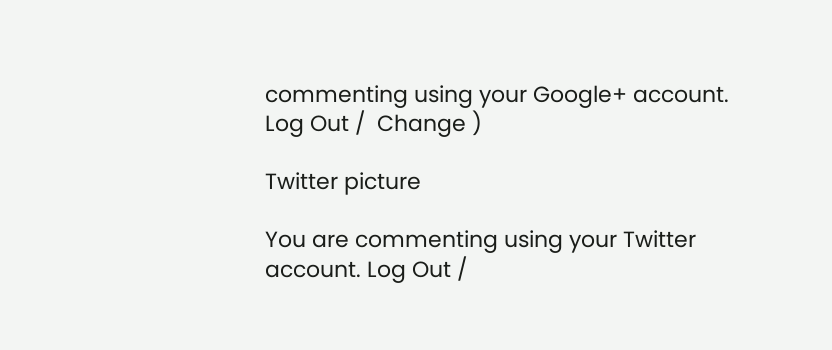commenting using your Google+ account. Log Out /  Change )

Twitter picture

You are commenting using your Twitter account. Log Out /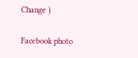Change )

Facebook photo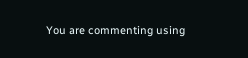You are commenting using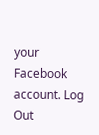your Facebook account. Log Out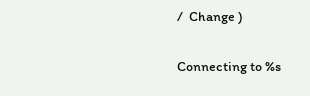/  Change )


Connecting to %s